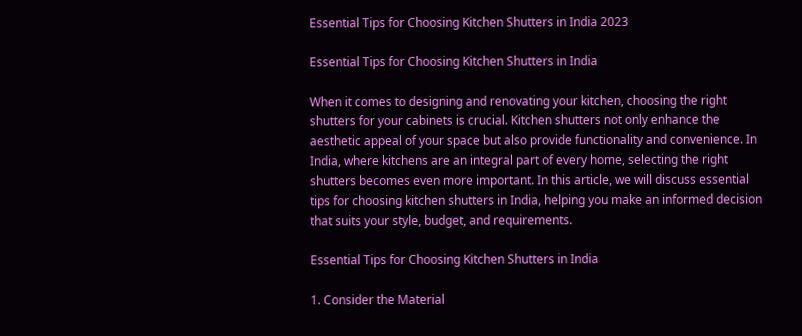Essential Tips for Choosing Kitchen Shutters in India 2023

Essential Tips for Choosing Kitchen Shutters in India

When it comes to designing and renovating your kitchen, choosing the right shutters for your cabinets is crucial. Kitchen shutters not only enhance the aesthetic appeal of your space but also provide functionality and convenience. In India, where kitchens are an integral part of every home, selecting the right shutters becomes even more important. In this article, we will discuss essential tips for choosing kitchen shutters in India, helping you make an informed decision that suits your style, budget, and requirements.

Essential Tips for Choosing Kitchen Shutters in India

1. Consider the Material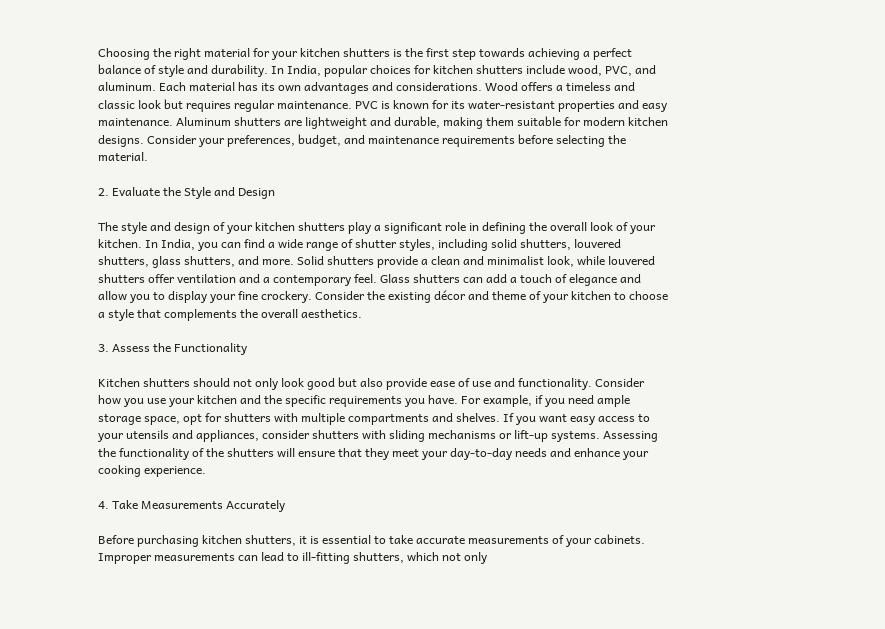Choosing the right material for your kitchen shutters is the first step towards achieving a perfect balance of style and durability. In India, popular choices for kitchen shutters include wood, PVC, and aluminum. Each material has its own advantages and considerations. Wood offers a timeless and classic look but requires regular maintenance. PVC is known for its water-resistant properties and easy maintenance. Aluminum shutters are lightweight and durable, making them suitable for modern kitchen designs. Consider your preferences, budget, and maintenance requirements before selecting the material.

2. Evaluate the Style and Design

The style and design of your kitchen shutters play a significant role in defining the overall look of your kitchen. In India, you can find a wide range of shutter styles, including solid shutters, louvered shutters, glass shutters, and more. Solid shutters provide a clean and minimalist look, while louvered shutters offer ventilation and a contemporary feel. Glass shutters can add a touch of elegance and allow you to display your fine crockery. Consider the existing décor and theme of your kitchen to choose a style that complements the overall aesthetics.

3. Assess the Functionality

Kitchen shutters should not only look good but also provide ease of use and functionality. Consider how you use your kitchen and the specific requirements you have. For example, if you need ample storage space, opt for shutters with multiple compartments and shelves. If you want easy access to your utensils and appliances, consider shutters with sliding mechanisms or lift-up systems. Assessing the functionality of the shutters will ensure that they meet your day-to-day needs and enhance your cooking experience.

4. Take Measurements Accurately

Before purchasing kitchen shutters, it is essential to take accurate measurements of your cabinets. Improper measurements can lead to ill-fitting shutters, which not only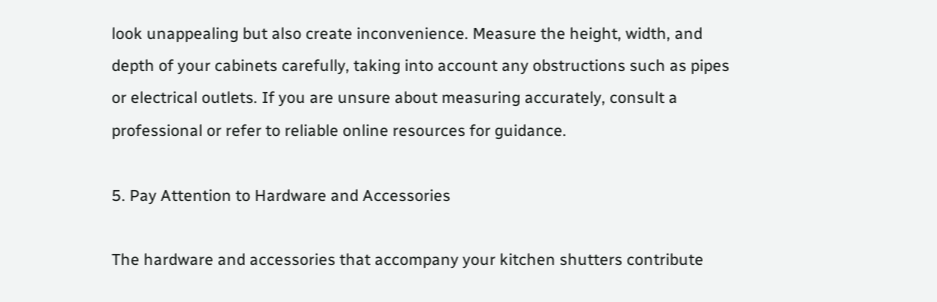look unappealing but also create inconvenience. Measure the height, width, and depth of your cabinets carefully, taking into account any obstructions such as pipes or electrical outlets. If you are unsure about measuring accurately, consult a professional or refer to reliable online resources for guidance.

5. Pay Attention to Hardware and Accessories

The hardware and accessories that accompany your kitchen shutters contribute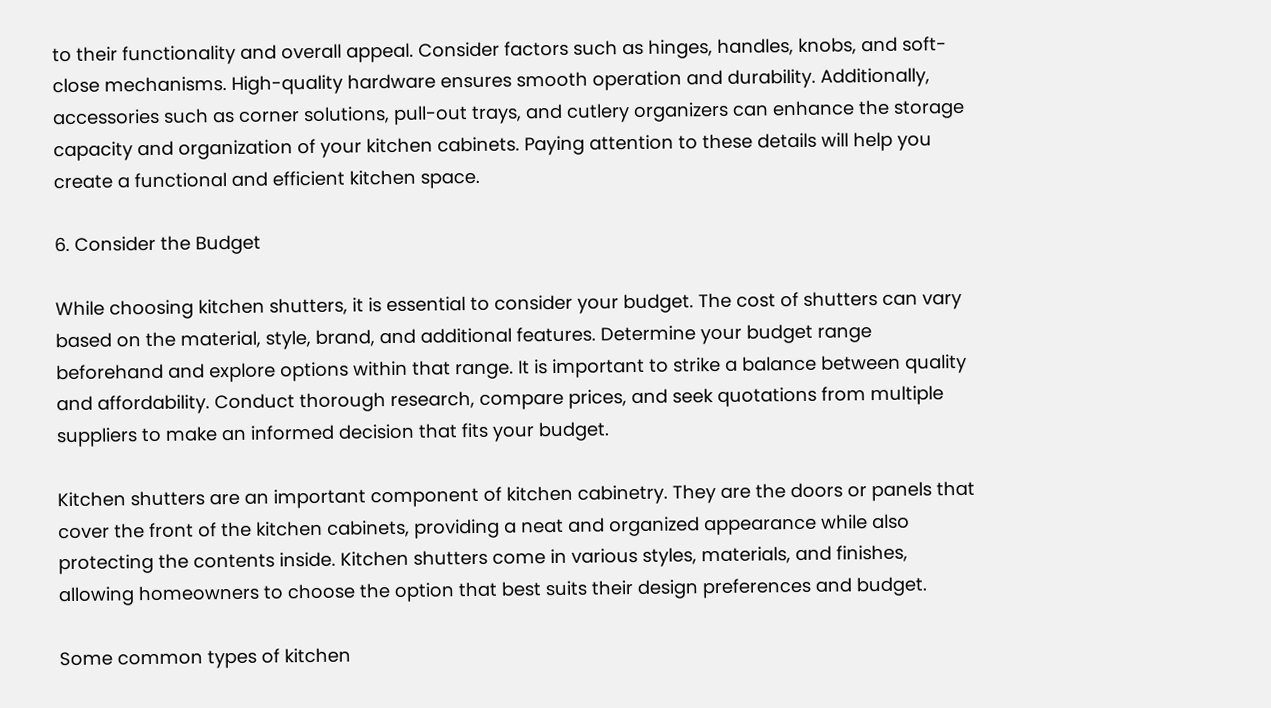to their functionality and overall appeal. Consider factors such as hinges, handles, knobs, and soft-close mechanisms. High-quality hardware ensures smooth operation and durability. Additionally, accessories such as corner solutions, pull-out trays, and cutlery organizers can enhance the storage capacity and organization of your kitchen cabinets. Paying attention to these details will help you create a functional and efficient kitchen space.

6. Consider the Budget

While choosing kitchen shutters, it is essential to consider your budget. The cost of shutters can vary based on the material, style, brand, and additional features. Determine your budget range beforehand and explore options within that range. It is important to strike a balance between quality and affordability. Conduct thorough research, compare prices, and seek quotations from multiple suppliers to make an informed decision that fits your budget.

Kitchen shutters are an important component of kitchen cabinetry. They are the doors or panels that cover the front of the kitchen cabinets, providing a neat and organized appearance while also protecting the contents inside. Kitchen shutters come in various styles, materials, and finishes, allowing homeowners to choose the option that best suits their design preferences and budget.

Some common types of kitchen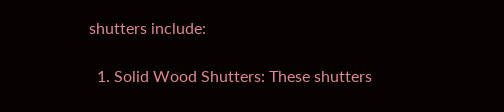shutters include:

  1. Solid Wood Shutters: These shutters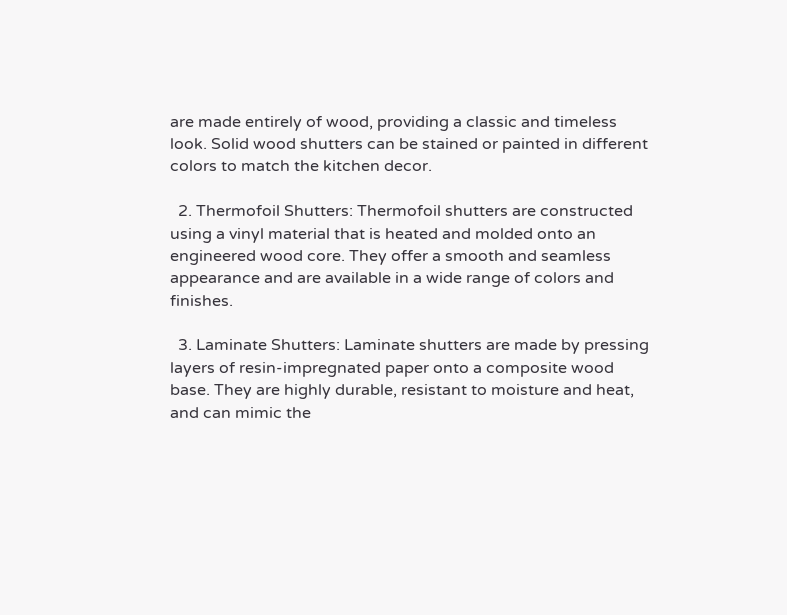are made entirely of wood, providing a classic and timeless look. Solid wood shutters can be stained or painted in different colors to match the kitchen decor.

  2. Thermofoil Shutters: Thermofoil shutters are constructed using a vinyl material that is heated and molded onto an engineered wood core. They offer a smooth and seamless appearance and are available in a wide range of colors and finishes.

  3. Laminate Shutters: Laminate shutters are made by pressing layers of resin-impregnated paper onto a composite wood base. They are highly durable, resistant to moisture and heat, and can mimic the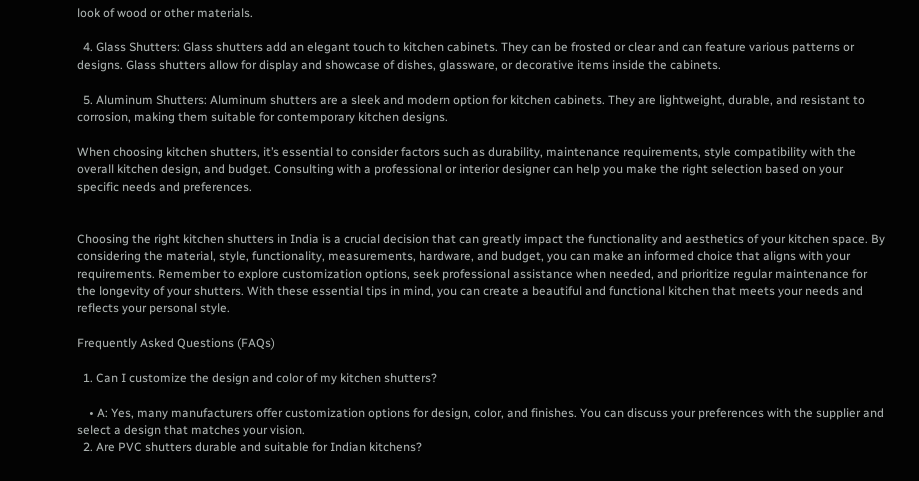look of wood or other materials.

  4. Glass Shutters: Glass shutters add an elegant touch to kitchen cabinets. They can be frosted or clear and can feature various patterns or designs. Glass shutters allow for display and showcase of dishes, glassware, or decorative items inside the cabinets.

  5. Aluminum Shutters: Aluminum shutters are a sleek and modern option for kitchen cabinets. They are lightweight, durable, and resistant to corrosion, making them suitable for contemporary kitchen designs.

When choosing kitchen shutters, it’s essential to consider factors such as durability, maintenance requirements, style compatibility with the overall kitchen design, and budget. Consulting with a professional or interior designer can help you make the right selection based on your specific needs and preferences.


Choosing the right kitchen shutters in India is a crucial decision that can greatly impact the functionality and aesthetics of your kitchen space. By considering the material, style, functionality, measurements, hardware, and budget, you can make an informed choice that aligns with your requirements. Remember to explore customization options, seek professional assistance when needed, and prioritize regular maintenance for the longevity of your shutters. With these essential tips in mind, you can create a beautiful and functional kitchen that meets your needs and reflects your personal style.

Frequently Asked Questions (FAQs)

  1. Can I customize the design and color of my kitchen shutters?

    • A: Yes, many manufacturers offer customization options for design, color, and finishes. You can discuss your preferences with the supplier and select a design that matches your vision.
  2. Are PVC shutters durable and suitable for Indian kitchens?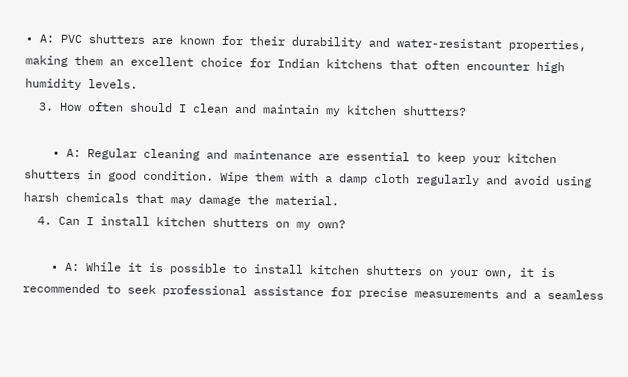• A: PVC shutters are known for their durability and water-resistant properties, making them an excellent choice for Indian kitchens that often encounter high humidity levels.
  3. How often should I clean and maintain my kitchen shutters?

    • A: Regular cleaning and maintenance are essential to keep your kitchen shutters in good condition. Wipe them with a damp cloth regularly and avoid using harsh chemicals that may damage the material.
  4. Can I install kitchen shutters on my own?

    • A: While it is possible to install kitchen shutters on your own, it is recommended to seek professional assistance for precise measurements and a seamless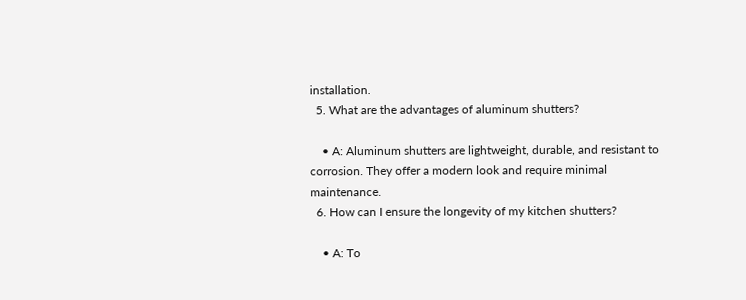installation.
  5. What are the advantages of aluminum shutters?

    • A: Aluminum shutters are lightweight, durable, and resistant to corrosion. They offer a modern look and require minimal maintenance.
  6. How can I ensure the longevity of my kitchen shutters?

    • A: To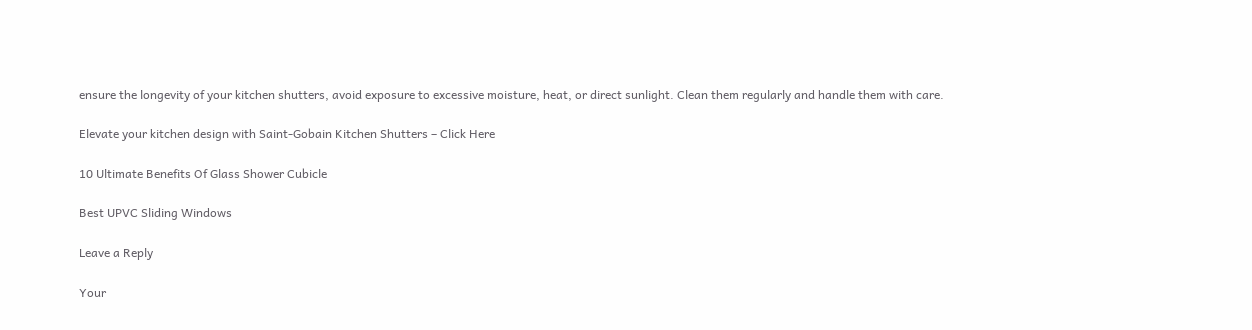ensure the longevity of your kitchen shutters, avoid exposure to excessive moisture, heat, or direct sunlight. Clean them regularly and handle them with care.

Elevate your kitchen design with Saint-Gobain Kitchen Shutters – Click Here

10 Ultimate Benefits Of Glass Shower Cubicle

Best UPVC Sliding Windows

Leave a Reply

Your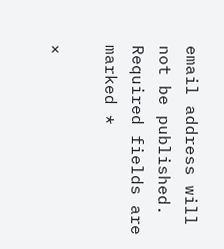email address will not be published. Required fields are marked *

×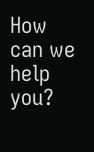How can we help you?